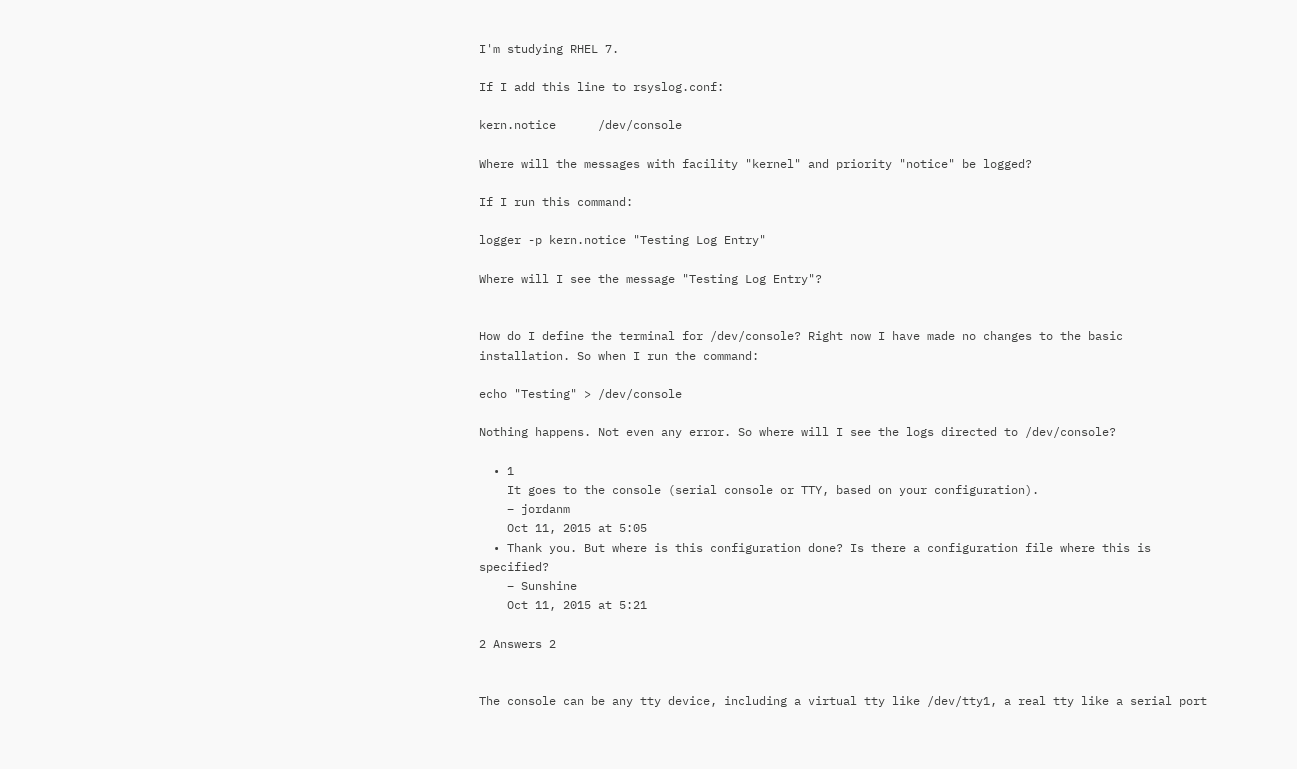I'm studying RHEL 7.

If I add this line to rsyslog.conf:

kern.notice      /dev/console

Where will the messages with facility "kernel" and priority "notice" be logged?

If I run this command:

logger -p kern.notice "Testing Log Entry"

Where will I see the message "Testing Log Entry"?


How do I define the terminal for /dev/console? Right now I have made no changes to the basic installation. So when I run the command:

echo "Testing" > /dev/console

Nothing happens. Not even any error. So where will I see the logs directed to /dev/console?

  • 1
    It goes to the console (serial console or TTY, based on your configuration).
    – jordanm
    Oct 11, 2015 at 5:05
  • Thank you. But where is this configuration done? Is there a configuration file where this is specified?
    – Sunshine
    Oct 11, 2015 at 5:21

2 Answers 2


The console can be any tty device, including a virtual tty like /dev/tty1, a real tty like a serial port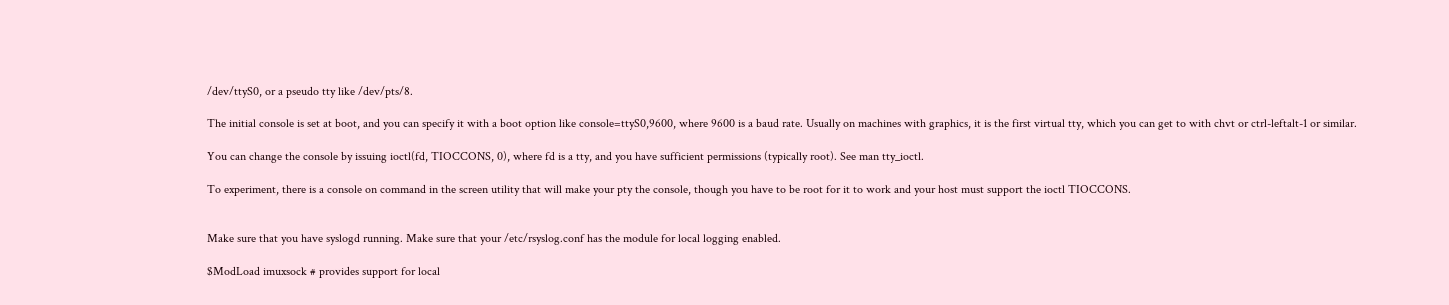/dev/ttyS0, or a pseudo tty like /dev/pts/8.

The initial console is set at boot, and you can specify it with a boot option like console=ttyS0,9600, where 9600 is a baud rate. Usually on machines with graphics, it is the first virtual tty, which you can get to with chvt or ctrl-leftalt-1 or similar.

You can change the console by issuing ioctl(fd, TIOCCONS, 0), where fd is a tty, and you have sufficient permissions (typically root). See man tty_ioctl.

To experiment, there is a console on command in the screen utility that will make your pty the console, though you have to be root for it to work and your host must support the ioctl TIOCCONS.


Make sure that you have syslogd running. Make sure that your /etc/rsyslog.conf has the module for local logging enabled.

$ModLoad imuxsock # provides support for local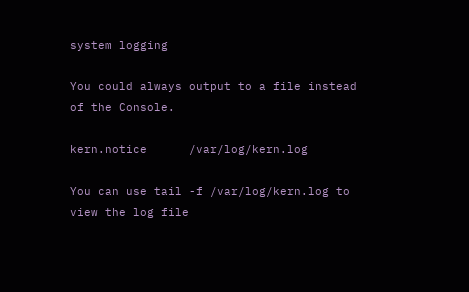system logging

You could always output to a file instead of the Console.

kern.notice      /var/log/kern.log

You can use tail -f /var/log/kern.log to view the log file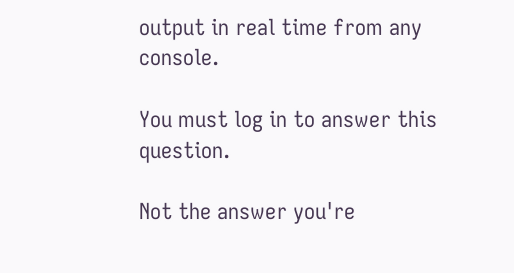output in real time from any console.

You must log in to answer this question.

Not the answer you're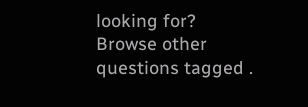looking for? Browse other questions tagged .